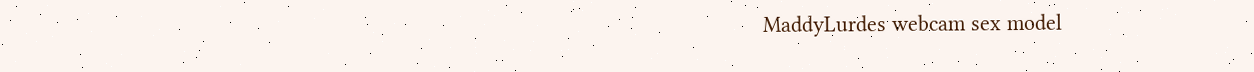MaddyLurdes webcam sex model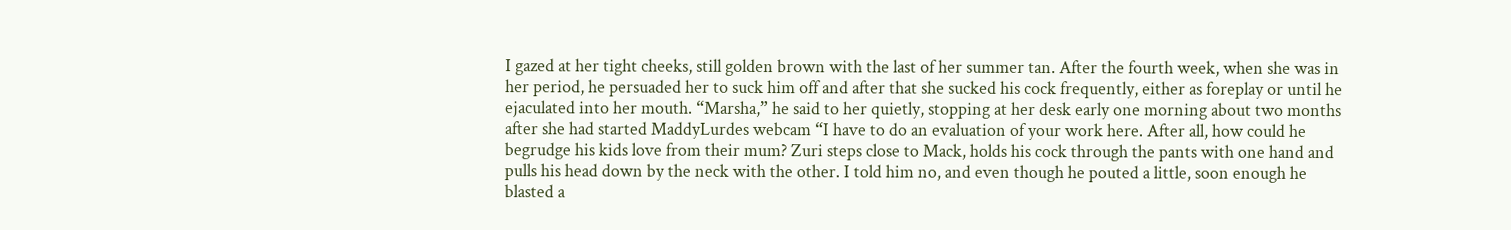I gazed at her tight cheeks, still golden brown with the last of her summer tan. After the fourth week, when she was in her period, he persuaded her to suck him off and after that she sucked his cock frequently, either as foreplay or until he ejaculated into her mouth. “Marsha,” he said to her quietly, stopping at her desk early one morning about two months after she had started MaddyLurdes webcam “I have to do an evaluation of your work here. After all, how could he begrudge his kids love from their mum? Zuri steps close to Mack, holds his cock through the pants with one hand and pulls his head down by the neck with the other. I told him no, and even though he pouted a little, soon enough he blasted a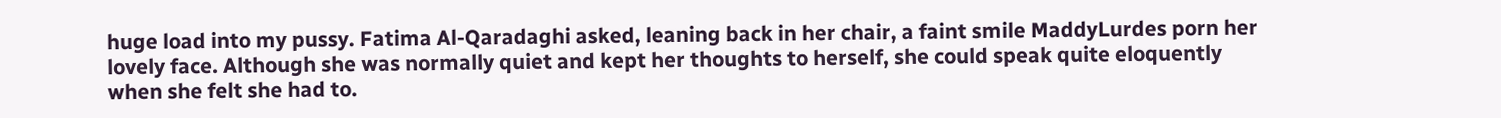huge load into my pussy. Fatima Al-Qaradaghi asked, leaning back in her chair, a faint smile MaddyLurdes porn her lovely face. Although she was normally quiet and kept her thoughts to herself, she could speak quite eloquently when she felt she had to.